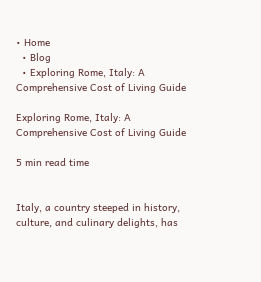• Home
  • Blog
  • Exploring Rome, Italy: A Comprehensive Cost of Living Guide

Exploring Rome, Italy: A Comprehensive Cost of Living Guide

5 min read time


Italy, a country steeped in history, culture, and culinary delights, has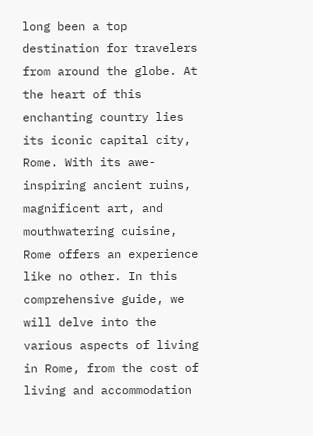long been a top destination for travelers from around the globe. At the heart of this enchanting country lies its iconic capital city, Rome. With its awe-inspiring ancient ruins, magnificent art, and mouthwatering cuisine, Rome offers an experience like no other. In this comprehensive guide, we will delve into the various aspects of living in Rome, from the cost of living and accommodation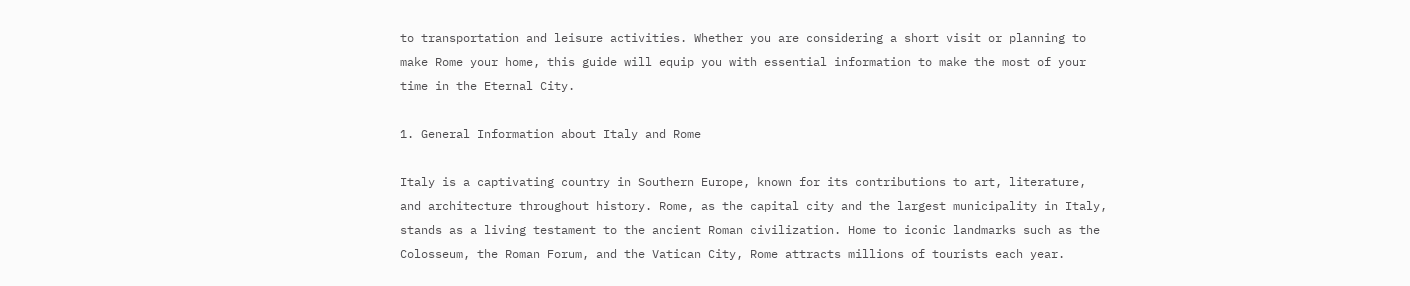to transportation and leisure activities. Whether you are considering a short visit or planning to make Rome your home, this guide will equip you with essential information to make the most of your time in the Eternal City.

1. General Information about Italy and Rome

Italy is a captivating country in Southern Europe, known for its contributions to art, literature, and architecture throughout history. Rome, as the capital city and the largest municipality in Italy, stands as a living testament to the ancient Roman civilization. Home to iconic landmarks such as the Colosseum, the Roman Forum, and the Vatican City, Rome attracts millions of tourists each year.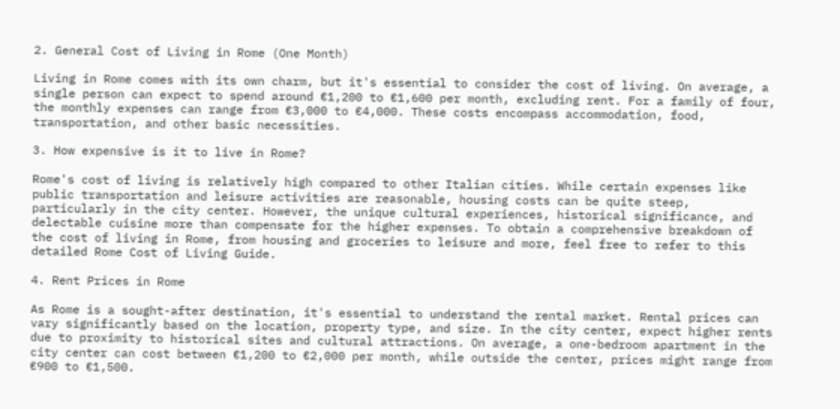2. General Cost of Living in Rome (One Month)

Living in Rome comes with its own charm, but it's essential to consider the cost of living. On average, a single person can expect to spend around €1,200 to €1,600 per month, excluding rent. For a family of four, the monthly expenses can range from €3,000 to €4,000. These costs encompass accommodation, food, transportation, and other basic necessities.

3. How expensive is it to live in Rome?

Rome's cost of living is relatively high compared to other Italian cities. While certain expenses like public transportation and leisure activities are reasonable, housing costs can be quite steep, particularly in the city center. However, the unique cultural experiences, historical significance, and delectable cuisine more than compensate for the higher expenses. To obtain a comprehensive breakdown of the cost of living in Rome, from housing and groceries to leisure and more, feel free to refer to this detailed Rome Cost of Living Guide.

4. Rent Prices in Rome

As Rome is a sought-after destination, it's essential to understand the rental market. Rental prices can vary significantly based on the location, property type, and size. In the city center, expect higher rents due to proximity to historical sites and cultural attractions. On average, a one-bedroom apartment in the city center can cost between €1,200 to €2,000 per month, while outside the center, prices might range from €900 to €1,500.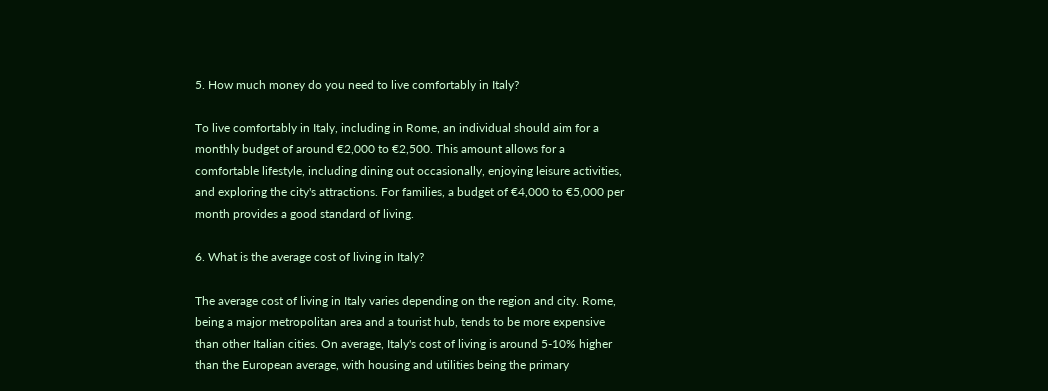5. How much money do you need to live comfortably in Italy?

To live comfortably in Italy, including in Rome, an individual should aim for a monthly budget of around €2,000 to €2,500. This amount allows for a comfortable lifestyle, including dining out occasionally, enjoying leisure activities, and exploring the city's attractions. For families, a budget of €4,000 to €5,000 per month provides a good standard of living.

6. What is the average cost of living in Italy?

The average cost of living in Italy varies depending on the region and city. Rome, being a major metropolitan area and a tourist hub, tends to be more expensive than other Italian cities. On average, Italy's cost of living is around 5-10% higher than the European average, with housing and utilities being the primary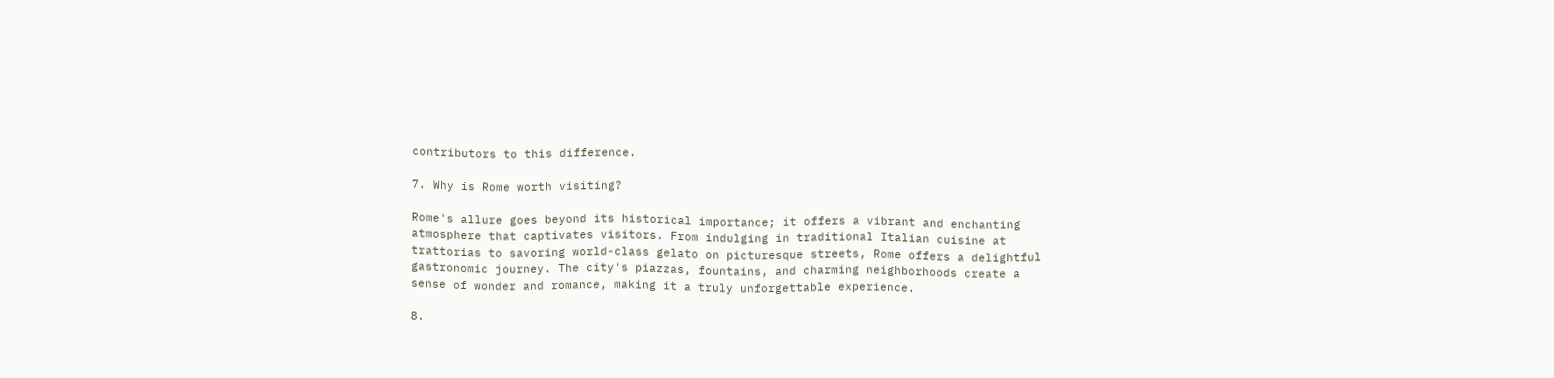contributors to this difference.

7. Why is Rome worth visiting?

Rome's allure goes beyond its historical importance; it offers a vibrant and enchanting atmosphere that captivates visitors. From indulging in traditional Italian cuisine at trattorias to savoring world-class gelato on picturesque streets, Rome offers a delightful gastronomic journey. The city's piazzas, fountains, and charming neighborhoods create a sense of wonder and romance, making it a truly unforgettable experience.

8.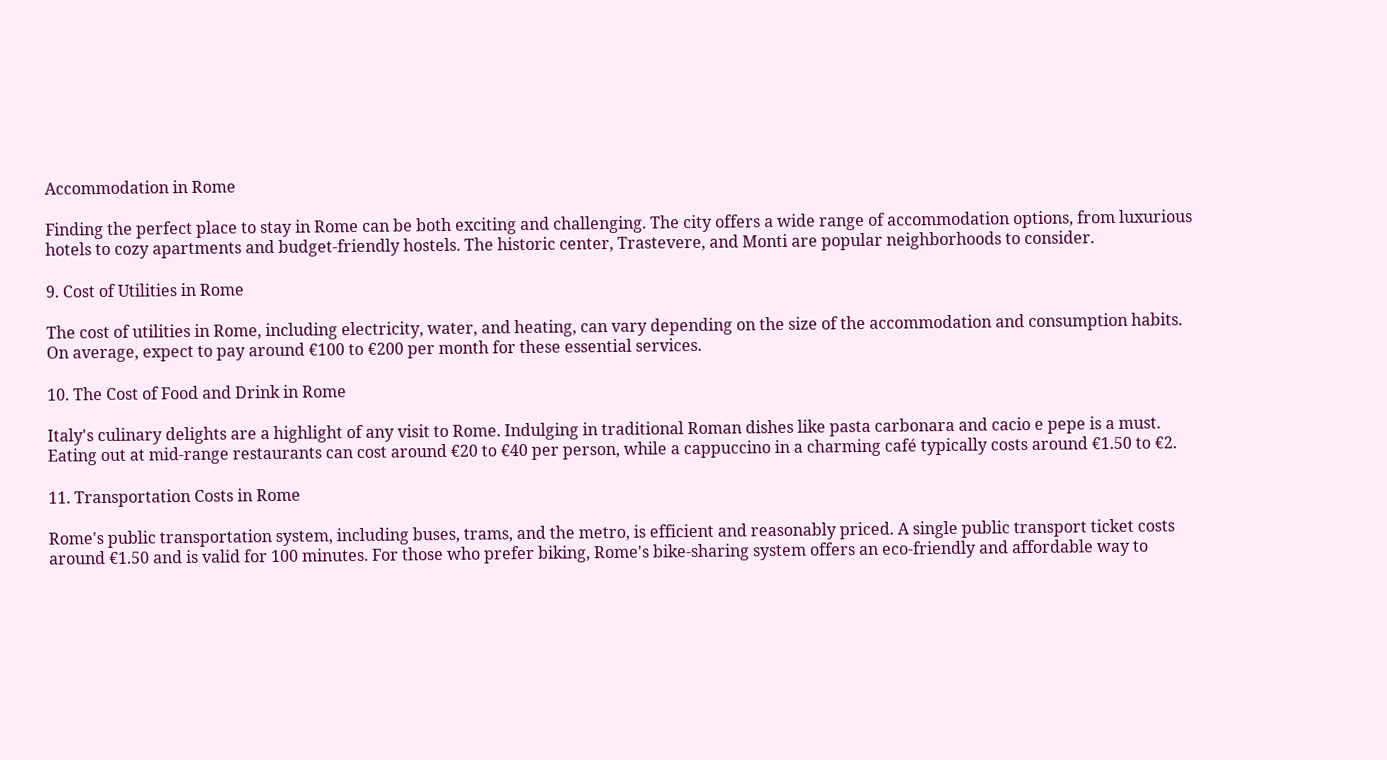Accommodation in Rome

Finding the perfect place to stay in Rome can be both exciting and challenging. The city offers a wide range of accommodation options, from luxurious hotels to cozy apartments and budget-friendly hostels. The historic center, Trastevere, and Monti are popular neighborhoods to consider.

9. Cost of Utilities in Rome

The cost of utilities in Rome, including electricity, water, and heating, can vary depending on the size of the accommodation and consumption habits. On average, expect to pay around €100 to €200 per month for these essential services.

10. The Cost of Food and Drink in Rome

Italy's culinary delights are a highlight of any visit to Rome. Indulging in traditional Roman dishes like pasta carbonara and cacio e pepe is a must. Eating out at mid-range restaurants can cost around €20 to €40 per person, while a cappuccino in a charming café typically costs around €1.50 to €2.

11. Transportation Costs in Rome

Rome's public transportation system, including buses, trams, and the metro, is efficient and reasonably priced. A single public transport ticket costs around €1.50 and is valid for 100 minutes. For those who prefer biking, Rome's bike-sharing system offers an eco-friendly and affordable way to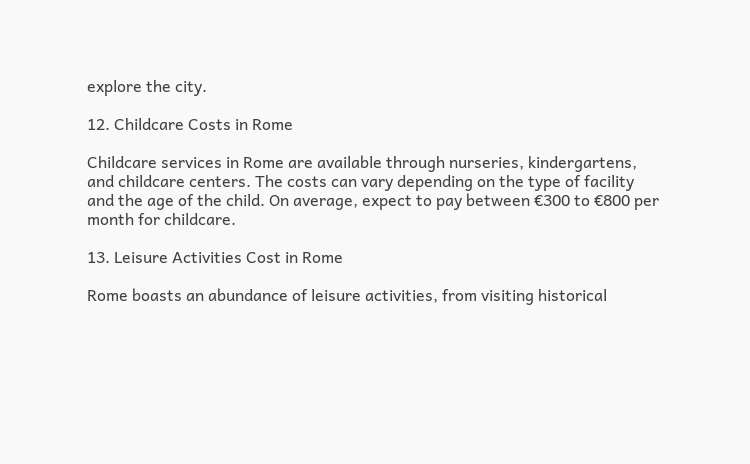explore the city.

12. Childcare Costs in Rome

Childcare services in Rome are available through nurseries, kindergartens, and childcare centers. The costs can vary depending on the type of facility and the age of the child. On average, expect to pay between €300 to €800 per month for childcare.

13. Leisure Activities Cost in Rome

Rome boasts an abundance of leisure activities, from visiting historical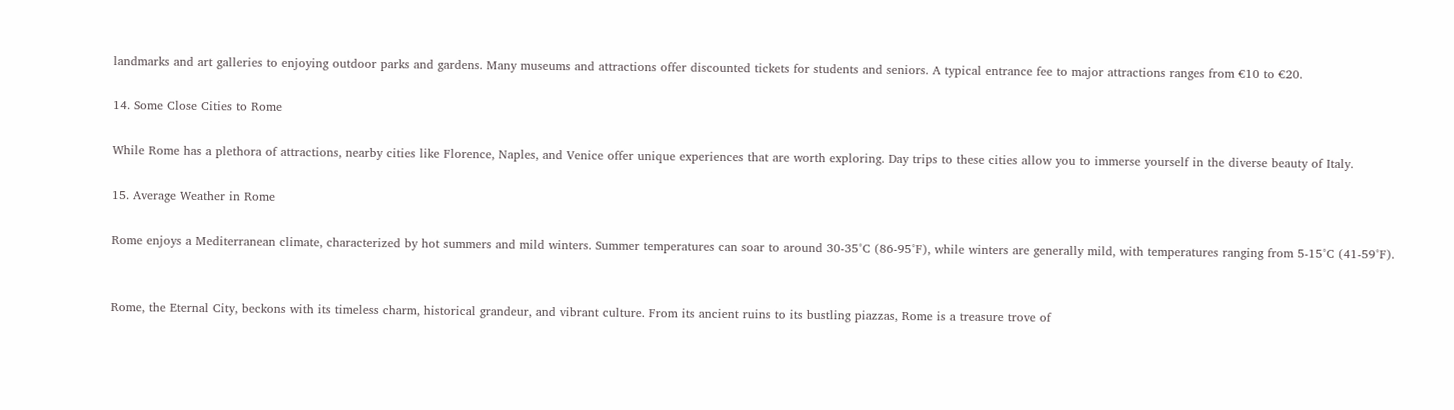landmarks and art galleries to enjoying outdoor parks and gardens. Many museums and attractions offer discounted tickets for students and seniors. A typical entrance fee to major attractions ranges from €10 to €20.

14. Some Close Cities to Rome

While Rome has a plethora of attractions, nearby cities like Florence, Naples, and Venice offer unique experiences that are worth exploring. Day trips to these cities allow you to immerse yourself in the diverse beauty of Italy.

15. Average Weather in Rome

Rome enjoys a Mediterranean climate, characterized by hot summers and mild winters. Summer temperatures can soar to around 30-35°C (86-95°F), while winters are generally mild, with temperatures ranging from 5-15°C (41-59°F).


Rome, the Eternal City, beckons with its timeless charm, historical grandeur, and vibrant culture. From its ancient ruins to its bustling piazzas, Rome is a treasure trove of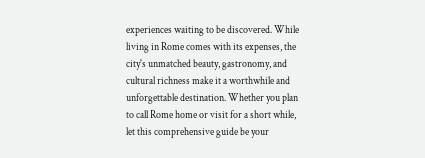experiences waiting to be discovered. While living in Rome comes with its expenses, the city's unmatched beauty, gastronomy, and cultural richness make it a worthwhile and unforgettable destination. Whether you plan to call Rome home or visit for a short while, let this comprehensive guide be your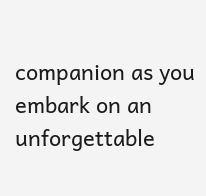companion as you embark on an unforgettable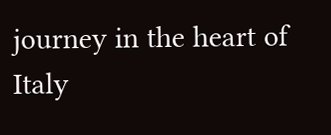journey in the heart of Italy